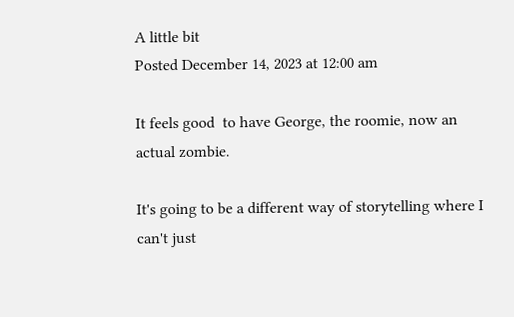A little bit
Posted December 14, 2023 at 12:00 am

It feels good  to have George, the roomie, now an actual zombie.

It's going to be a different way of storytelling where I can't just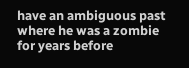have an ambiguous past where he was a zombie for years before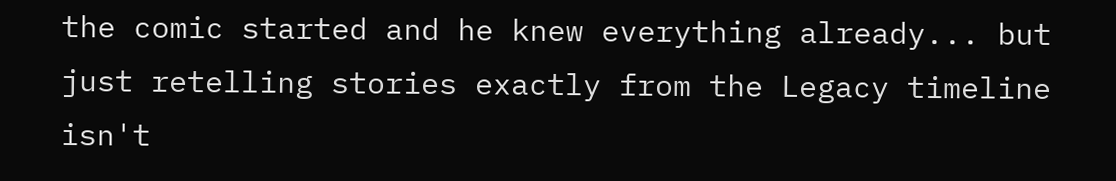the comic started and he knew everything already... but just retelling stories exactly from the Legacy timeline isn't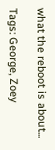what the reboot is about...

Tags: George, Zoey